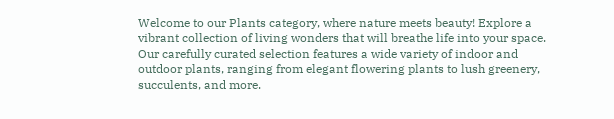Welcome to our Plants category, where nature meets beauty! Explore a vibrant collection of living wonders that will breathe life into your space. Our carefully curated selection features a wide variety of indoor and outdoor plants, ranging from elegant flowering plants to lush greenery, succulents, and more.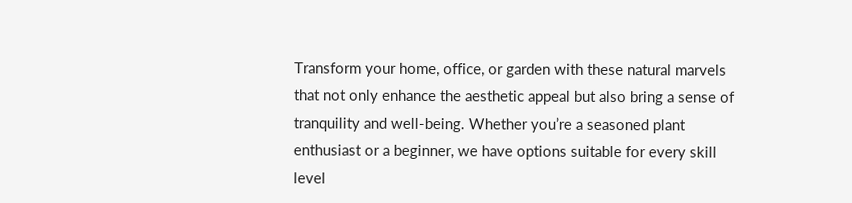Transform your home, office, or garden with these natural marvels that not only enhance the aesthetic appeal but also bring a sense of tranquility and well-being. Whether you’re a seasoned plant enthusiast or a beginner, we have options suitable for every skill level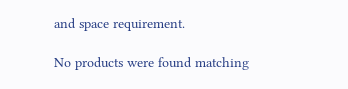and space requirement.

No products were found matching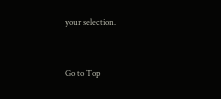your selection.


Go to Top